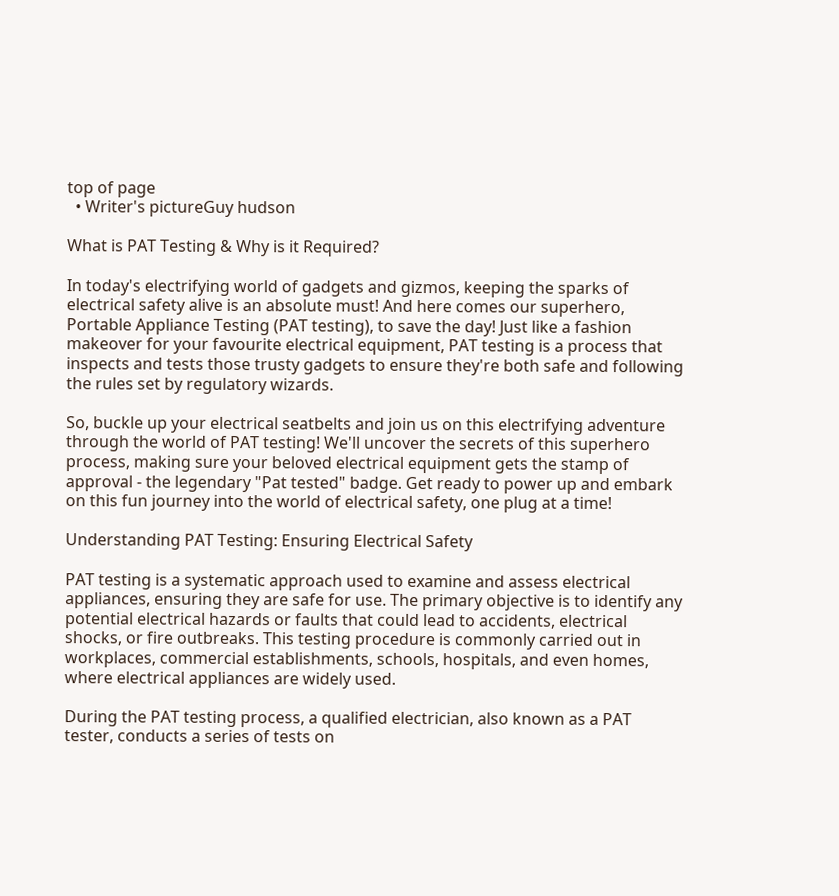top of page
  • Writer's pictureGuy hudson

What is PAT Testing & Why is it Required?

In today's electrifying world of gadgets and gizmos, keeping the sparks of electrical safety alive is an absolute must! And here comes our superhero, Portable Appliance Testing (PAT testing), to save the day! Just like a fashion makeover for your favourite electrical equipment, PAT testing is a process that inspects and tests those trusty gadgets to ensure they're both safe and following the rules set by regulatory wizards.

So, buckle up your electrical seatbelts and join us on this electrifying adventure through the world of PAT testing! We'll uncover the secrets of this superhero process, making sure your beloved electrical equipment gets the stamp of approval - the legendary "Pat tested" badge. Get ready to power up and embark on this fun journey into the world of electrical safety, one plug at a time!

Understanding PAT Testing: Ensuring Electrical Safety

PAT testing is a systematic approach used to examine and assess electrical appliances, ensuring they are safe for use. The primary objective is to identify any potential electrical hazards or faults that could lead to accidents, electrical shocks, or fire outbreaks. This testing procedure is commonly carried out in workplaces, commercial establishments, schools, hospitals, and even homes, where electrical appliances are widely used.

During the PAT testing process, a qualified electrician, also known as a PAT tester, conducts a series of tests on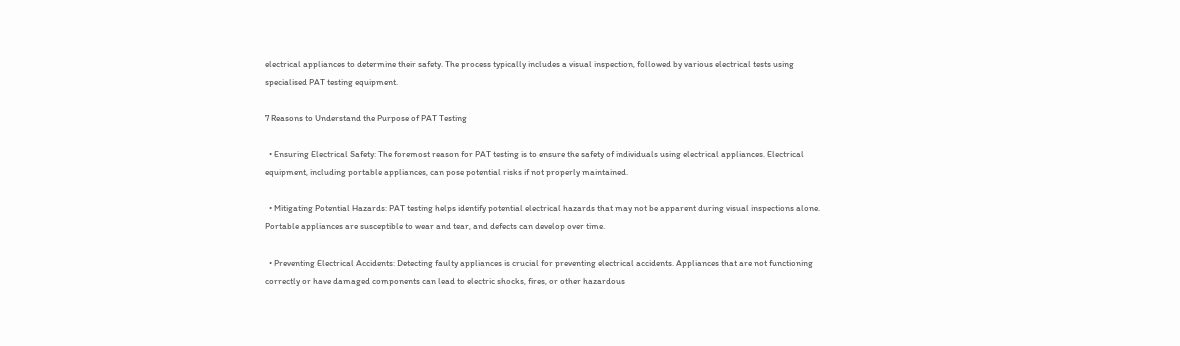electrical appliances to determine their safety. The process typically includes a visual inspection, followed by various electrical tests using specialised PAT testing equipment.

7 Reasons to Understand the Purpose of PAT Testing

  • Ensuring Electrical Safety: The foremost reason for PAT testing is to ensure the safety of individuals using electrical appliances. Electrical equipment, including portable appliances, can pose potential risks if not properly maintained.

  • Mitigating Potential Hazards: PAT testing helps identify potential electrical hazards that may not be apparent during visual inspections alone. Portable appliances are susceptible to wear and tear, and defects can develop over time.

  • Preventing Electrical Accidents: Detecting faulty appliances is crucial for preventing electrical accidents. Appliances that are not functioning correctly or have damaged components can lead to electric shocks, fires, or other hazardous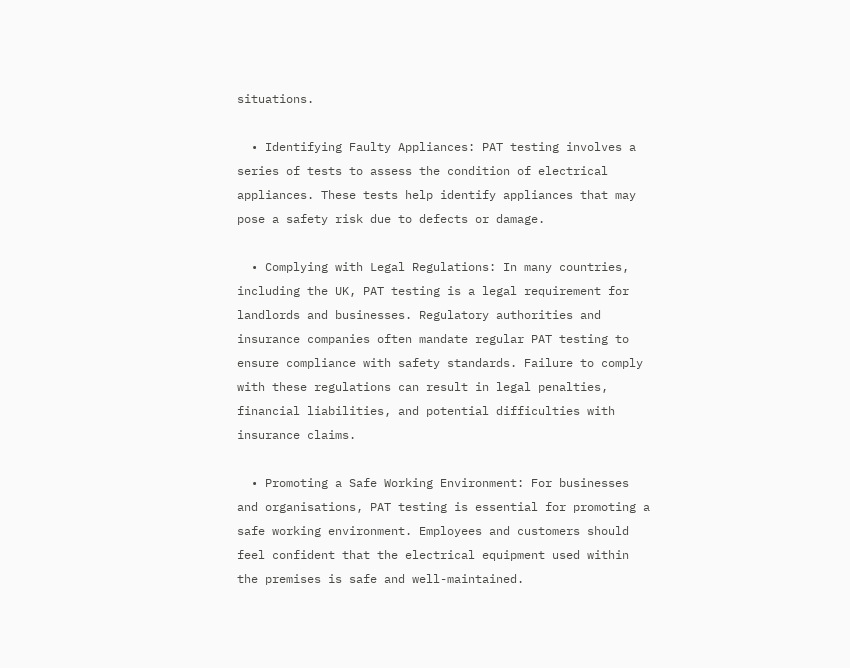situations.

  • Identifying Faulty Appliances: PAT testing involves a series of tests to assess the condition of electrical appliances. These tests help identify appliances that may pose a safety risk due to defects or damage.

  • Complying with Legal Regulations: In many countries, including the UK, PAT testing is a legal requirement for landlords and businesses. Regulatory authorities and insurance companies often mandate regular PAT testing to ensure compliance with safety standards. Failure to comply with these regulations can result in legal penalties, financial liabilities, and potential difficulties with insurance claims.

  • Promoting a Safe Working Environment: For businesses and organisations, PAT testing is essential for promoting a safe working environment. Employees and customers should feel confident that the electrical equipment used within the premises is safe and well-maintained.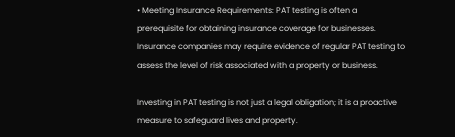• Meeting Insurance Requirements: PAT testing is often a prerequisite for obtaining insurance coverage for businesses. Insurance companies may require evidence of regular PAT testing to assess the level of risk associated with a property or business.

Investing in PAT testing is not just a legal obligation; it is a proactive measure to safeguard lives and property.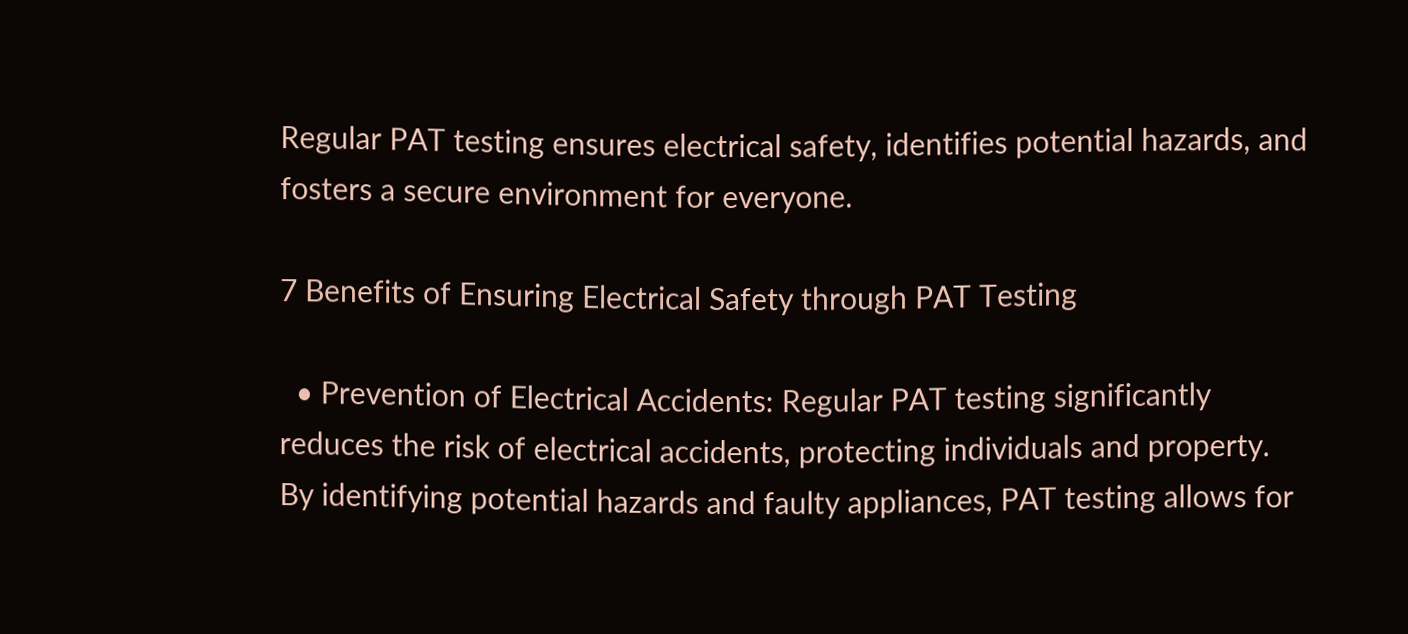Regular PAT testing ensures electrical safety, identifies potential hazards, and fosters a secure environment for everyone.

7 Benefits of Ensuring Electrical Safety through PAT Testing

  • Prevention of Electrical Accidents: Regular PAT testing significantly reduces the risk of electrical accidents, protecting individuals and property. By identifying potential hazards and faulty appliances, PAT testing allows for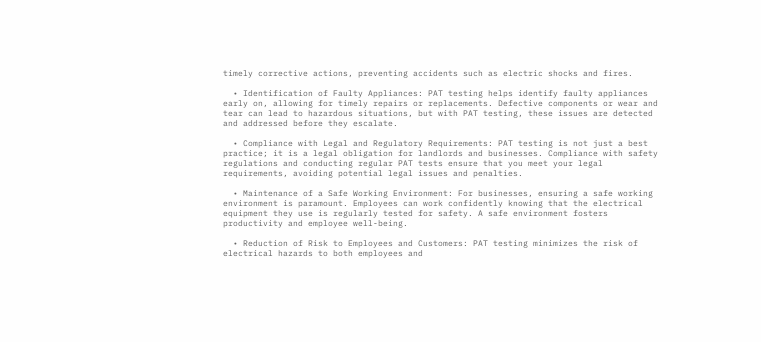timely corrective actions, preventing accidents such as electric shocks and fires.

  • Identification of Faulty Appliances: PAT testing helps identify faulty appliances early on, allowing for timely repairs or replacements. Defective components or wear and tear can lead to hazardous situations, but with PAT testing, these issues are detected and addressed before they escalate.

  • Compliance with Legal and Regulatory Requirements: PAT testing is not just a best practice; it is a legal obligation for landlords and businesses. Compliance with safety regulations and conducting regular PAT tests ensure that you meet your legal requirements, avoiding potential legal issues and penalties.

  • Maintenance of a Safe Working Environment: For businesses, ensuring a safe working environment is paramount. Employees can work confidently knowing that the electrical equipment they use is regularly tested for safety. A safe environment fosters productivity and employee well-being.

  • Reduction of Risk to Employees and Customers: PAT testing minimizes the risk of electrical hazards to both employees and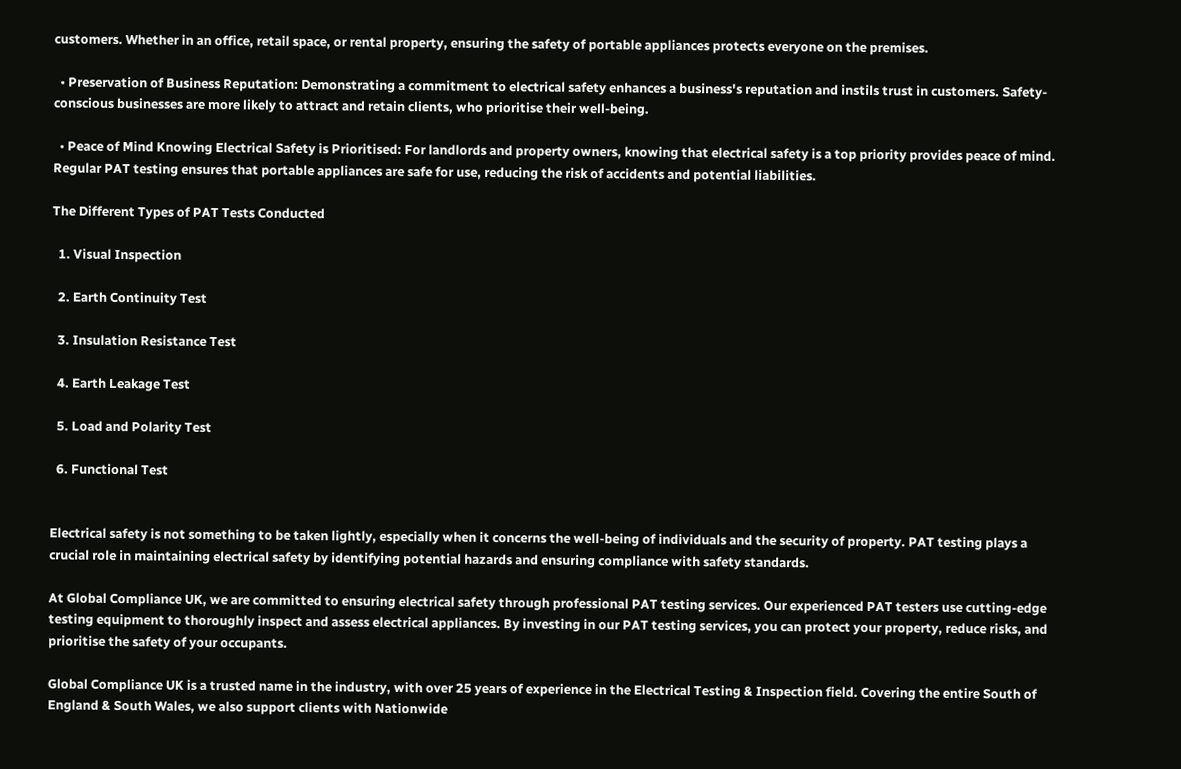customers. Whether in an office, retail space, or rental property, ensuring the safety of portable appliances protects everyone on the premises.

  • Preservation of Business Reputation: Demonstrating a commitment to electrical safety enhances a business's reputation and instils trust in customers. Safety-conscious businesses are more likely to attract and retain clients, who prioritise their well-being.

  • Peace of Mind Knowing Electrical Safety is Prioritised: For landlords and property owners, knowing that electrical safety is a top priority provides peace of mind. Regular PAT testing ensures that portable appliances are safe for use, reducing the risk of accidents and potential liabilities.

The Different Types of PAT Tests Conducted

  1. Visual Inspection

  2. Earth Continuity Test

  3. Insulation Resistance Test

  4. Earth Leakage Test

  5. Load and Polarity Test

  6. Functional Test


Electrical safety is not something to be taken lightly, especially when it concerns the well-being of individuals and the security of property. PAT testing plays a crucial role in maintaining electrical safety by identifying potential hazards and ensuring compliance with safety standards.

At Global Compliance UK, we are committed to ensuring electrical safety through professional PAT testing services. Our experienced PAT testers use cutting-edge testing equipment to thoroughly inspect and assess electrical appliances. By investing in our PAT testing services, you can protect your property, reduce risks, and prioritise the safety of your occupants.

Global Compliance UK is a trusted name in the industry, with over 25 years of experience in the Electrical Testing & Inspection field. Covering the entire South of England & South Wales, we also support clients with Nationwide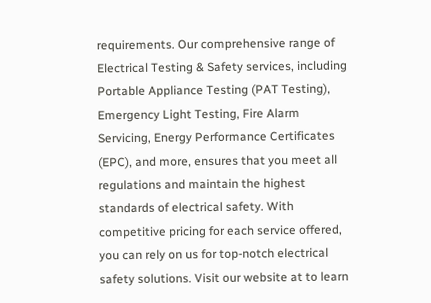requirements. Our comprehensive range of Electrical Testing & Safety services, including Portable Appliance Testing (PAT Testing), Emergency Light Testing, Fire Alarm Servicing, Energy Performance Certificates (EPC), and more, ensures that you meet all regulations and maintain the highest standards of electrical safety. With competitive pricing for each service offered, you can rely on us for top-notch electrical safety solutions. Visit our website at to learn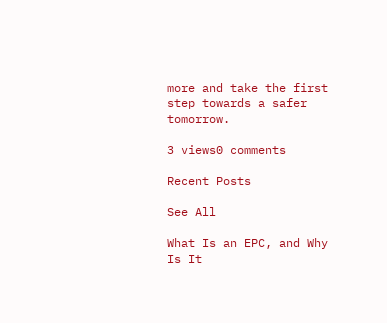more and take the first step towards a safer tomorrow.

3 views0 comments

Recent Posts

See All

What Is an EPC, and Why Is It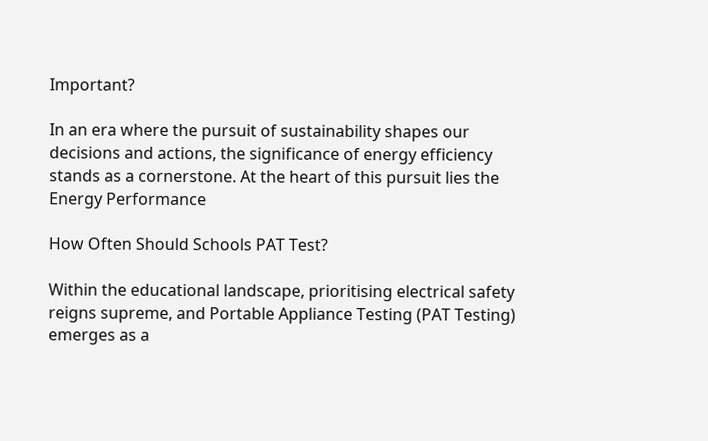Important?

In an era where the pursuit of sustainability shapes our decisions and actions, the significance of energy efficiency stands as a cornerstone. At the heart of this pursuit lies the Energy Performance

How Often Should Schools PAT Test?

Within the educational landscape, prioritising electrical safety reigns supreme, and Portable Appliance Testing (PAT Testing) emerges as a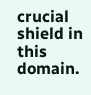crucial shield in this domain.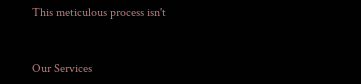This meticulous process isn't


Our Services